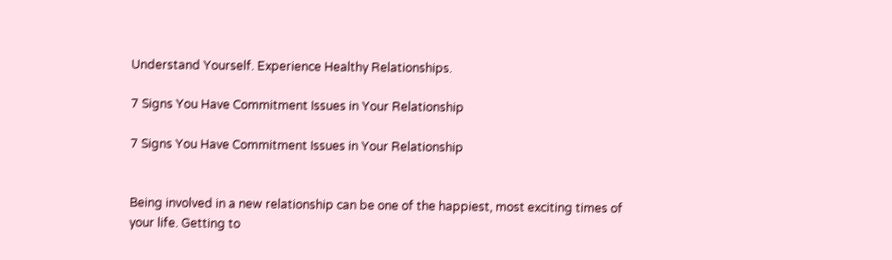Understand Yourself. Experience Healthy Relationships.

7 Signs You Have Commitment Issues in Your Relationship

7 Signs You Have Commitment Issues in Your Relationship


Being involved in a new relationship can be one of the happiest, most exciting times of your life. Getting to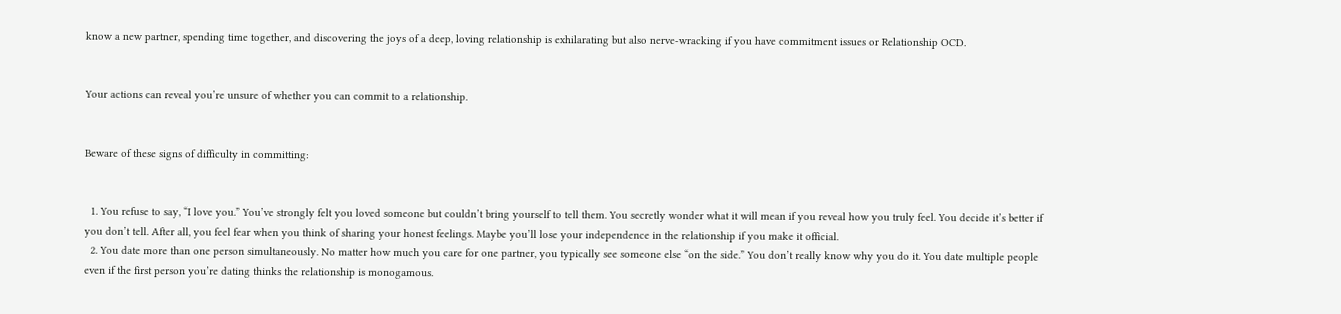know a new partner, spending time together, and discovering the joys of a deep, loving relationship is exhilarating but also nerve-wracking if you have commitment issues or Relationship OCD.


Your actions can reveal you’re unsure of whether you can commit to a relationship.


Beware of these signs of difficulty in committing:


  1. You refuse to say, “I love you.” You’ve strongly felt you loved someone but couldn’t bring yourself to tell them. You secretly wonder what it will mean if you reveal how you truly feel. You decide it’s better if you don’t tell. After all, you feel fear when you think of sharing your honest feelings. Maybe you’ll lose your independence in the relationship if you make it official.
  2. You date more than one person simultaneously. No matter how much you care for one partner, you typically see someone else “on the side.” You don’t really know why you do it. You date multiple people even if the first person you’re dating thinks the relationship is monogamous.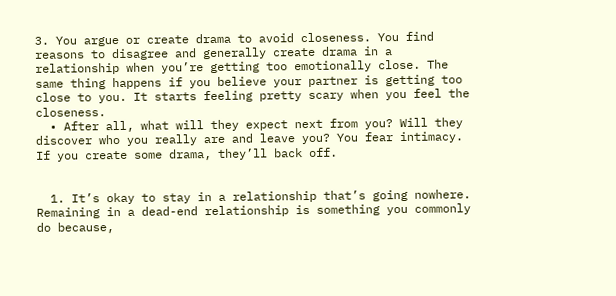3. You argue or create drama to avoid closeness. You find reasons to disagree and generally create drama in a relationship when you’re getting too emotionally close. The same thing happens if you believe your partner is getting too close to you. It starts feeling pretty scary when you feel the closeness.
  • After all, what will they expect next from you? Will they discover who you really are and leave you? You fear intimacy. If you create some drama, they’ll back off.


  1. It’s okay to stay in a relationship that’s going nowhere. Remaining in a dead-end relationship is something you commonly do because,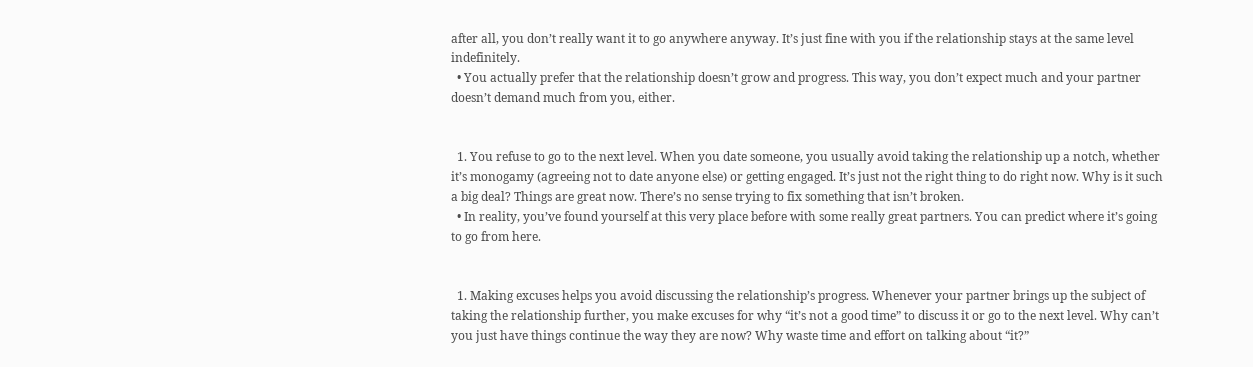after all, you don’t really want it to go anywhere anyway. It’s just fine with you if the relationship stays at the same level indefinitely.
  • You actually prefer that the relationship doesn’t grow and progress. This way, you don’t expect much and your partner doesn’t demand much from you, either.


  1. You refuse to go to the next level. When you date someone, you usually avoid taking the relationship up a notch, whether it’s monogamy (agreeing not to date anyone else) or getting engaged. It’s just not the right thing to do right now. Why is it such a big deal? Things are great now. There’s no sense trying to fix something that isn’t broken.
  • In reality, you’ve found yourself at this very place before with some really great partners. You can predict where it’s going to go from here.


  1. Making excuses helps you avoid discussing the relationship’s progress. Whenever your partner brings up the subject of taking the relationship further, you make excuses for why “it’s not a good time” to discuss it or go to the next level. Why can’t you just have things continue the way they are now? Why waste time and effort on talking about “it?”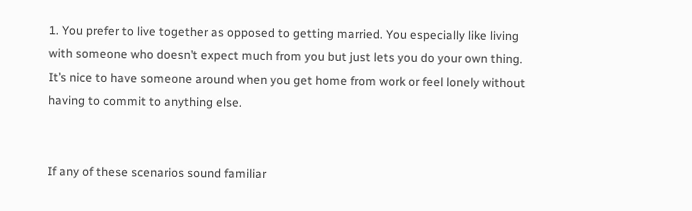1. You prefer to live together as opposed to getting married. You especially like living with someone who doesn’t expect much from you but just lets you do your own thing. It’s nice to have someone around when you get home from work or feel lonely without having to commit to anything else.


If any of these scenarios sound familiar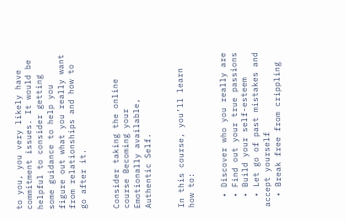to you, you very likely have commitment issues. It would be helpful to consider getting some guidance to help you figure out what you really want from relationships and how to go after it.


Consider taking the online course Becoming your Emotionally available, Authentic Self.


In this course, you’ll learn how to:


  • Discover who you really are
  • Find out your true passions
  • Build your self-esteem
  • Let go of past mistakes and accept yourself
  • Break free from crippling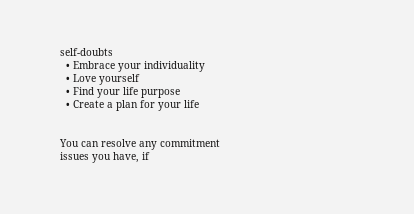self-doubts
  • Embrace your individuality
  • Love yourself
  • Find your life purpose
  • Create a plan for your life


You can resolve any commitment issues you have, if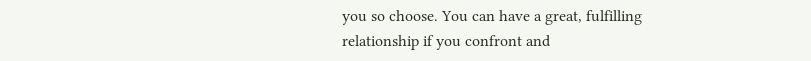you so choose. You can have a great, fulfilling relationship if you confront and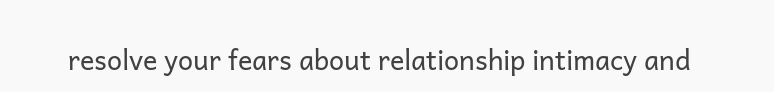resolve your fears about relationship intimacy and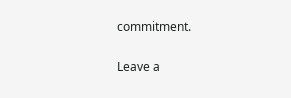commitment.

Leave a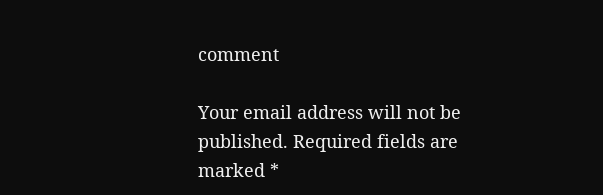comment

Your email address will not be published. Required fields are marked *